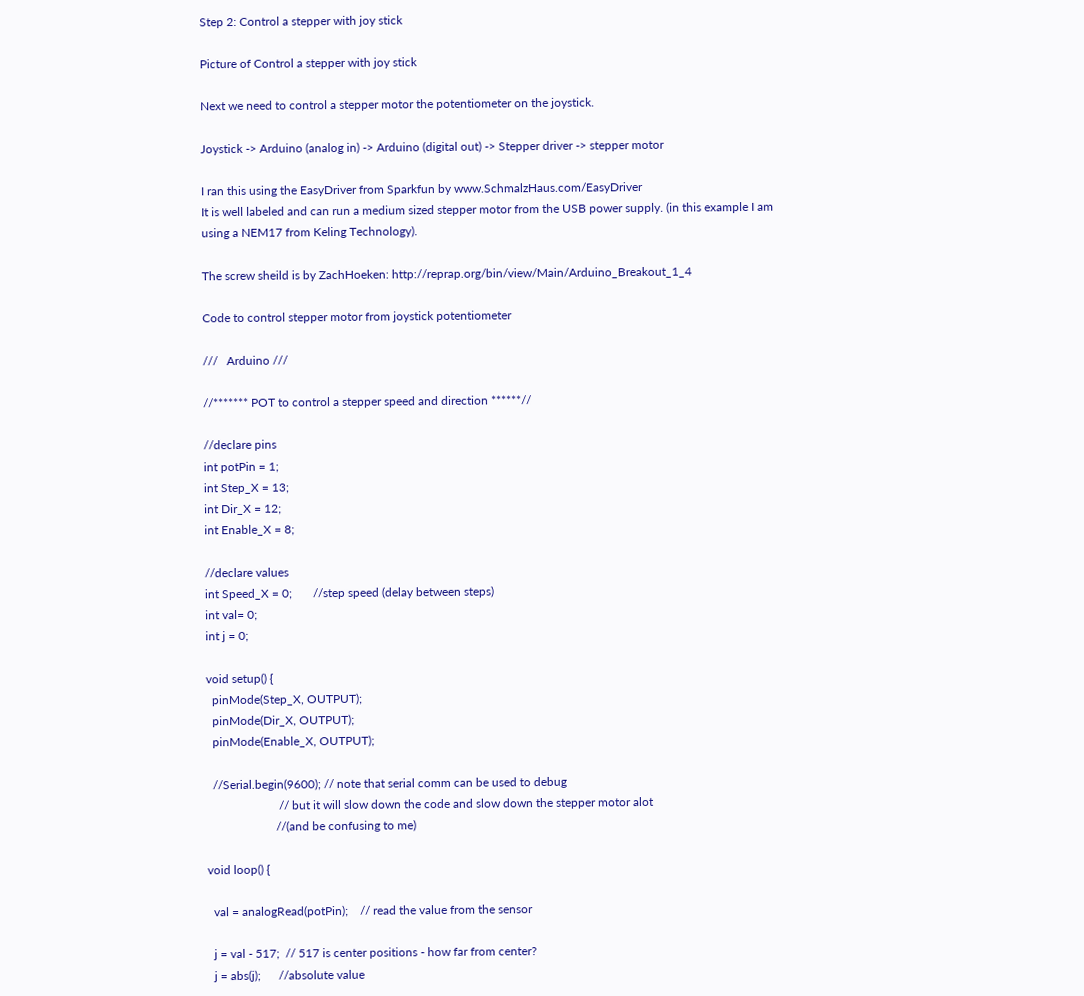Step 2: Control a stepper with joy stick

Picture of Control a stepper with joy stick

Next we need to control a stepper motor the potentiometer on the joystick.

Joystick -> Arduino (analog in) -> Arduino (digital out) -> Stepper driver -> stepper motor

I ran this using the EasyDriver from Sparkfun by www.SchmalzHaus.com/EasyDriver
It is well labeled and can run a medium sized stepper motor from the USB power supply. (in this example I am using a NEM17 from Keling Technology).

The screw sheild is by ZachHoeken: http://reprap.org/bin/view/Main/Arduino_Breakout_1_4

Code to control stepper motor from joystick potentiometer

///   Arduino ///

//******* POT to control a stepper speed and direction ******//

//declare pins
int potPin = 1;
int Step_X = 13;
int Dir_X = 12;
int Enable_X = 8;

//declare values
int Speed_X = 0;       //step speed (delay between steps)
int val= 0;
int j = 0;

void setup() {
  pinMode(Step_X, OUTPUT);
  pinMode(Dir_X, OUTPUT);
  pinMode(Enable_X, OUTPUT);

  //Serial.begin(9600); // note that serial comm can be used to debug
                        // but it will slow down the code and slow down the stepper motor alot
                       //(and be confusing to me)

void loop() {

  val = analogRead(potPin);    // read the value from the sensor

  j = val - 517;  // 517 is center positions - how far from center?
  j = abs(j);      //absolute value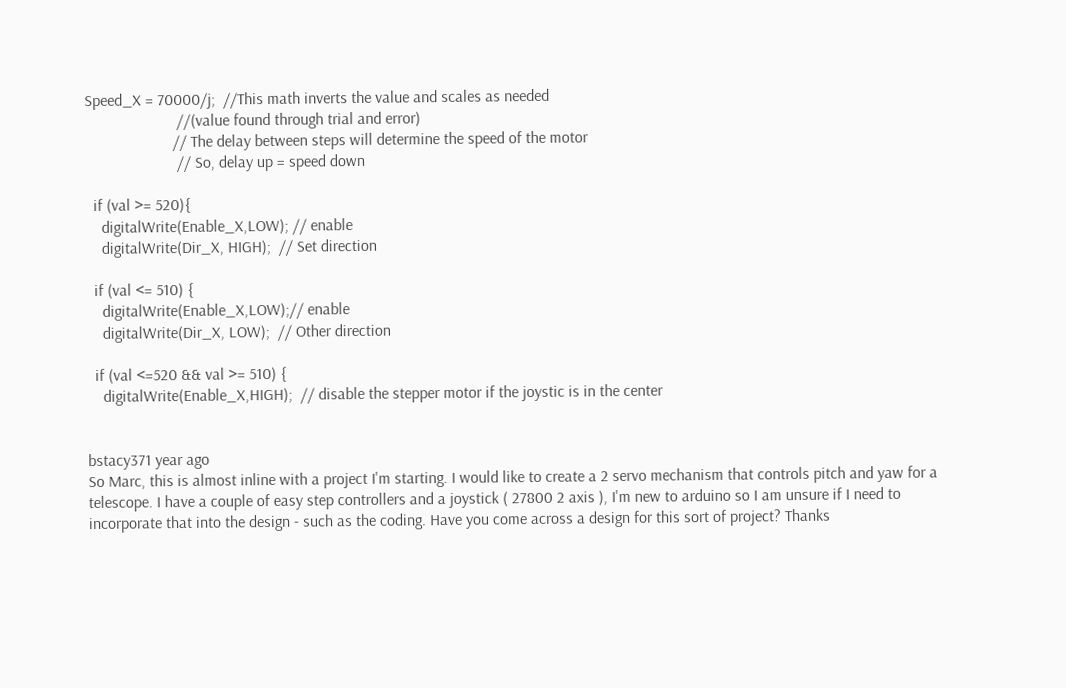Speed_X = 70000/j;  //This math inverts the value and scales as needed
                       //(value found through trial and error)
                      // The delay between steps will determine the speed of the motor
                       // So, delay up = speed down

  if (val >= 520){
    digitalWrite(Enable_X,LOW); // enable
    digitalWrite(Dir_X, HIGH);  // Set direction

  if (val <= 510) {
    digitalWrite(Enable_X,LOW);// enable
    digitalWrite(Dir_X, LOW);  // Other direction

  if (val <=520 && val >= 510) {
    digitalWrite(Enable_X,HIGH);  // disable the stepper motor if the joystic is in the center


bstacy371 year ago
So Marc, this is almost inline with a project I'm starting. I would like to create a 2 servo mechanism that controls pitch and yaw for a telescope. I have a couple of easy step controllers and a joystick ( 27800 2 axis ), I'm new to arduino so I am unsure if I need to incorporate that into the design - such as the coding. Have you come across a design for this sort of project? Thanks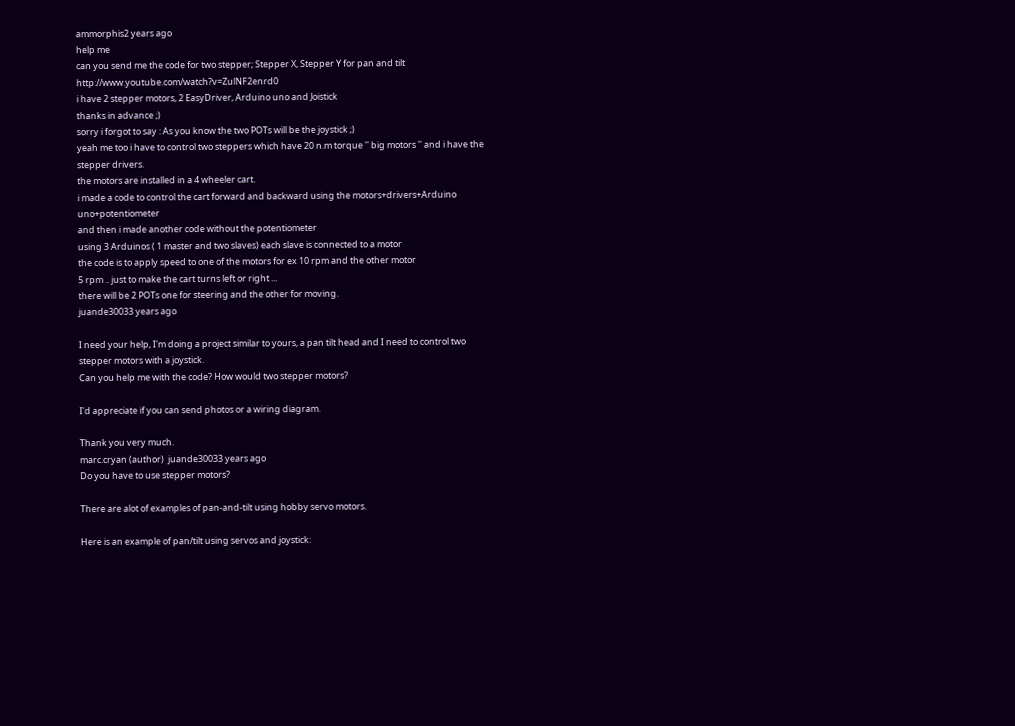ammorphis2 years ago
help me
can you send me the code for two stepper; Stepper X, Stepper Y for pan and tilt http://www.youtube.com/watch?v=ZulNF2enrd0
i have 2 stepper motors, 2 EasyDriver, Arduino uno and Joistick
thanks in advance ;)
sorry i forgot to say : As you know the two POTs will be the joystick ;)
yeah me too i have to control two steppers which have 20 n.m torque '' big motors '' and i have the stepper drivers.
the motors are installed in a 4 wheeler cart.
i made a code to control the cart forward and backward using the motors+drivers+Arduino uno+potentiometer
and then i made another code without the potentiometer
using 3 Arduinos ( 1 master and two slaves) each slave is connected to a motor
the code is to apply speed to one of the motors for ex 10 rpm and the other motor
5 rpm .. just to make the cart turns left or right ...
there will be 2 POTs one for steering and the other for moving.
juande30033 years ago

I need your help, I'm doing a project similar to yours, a pan tilt head and I need to control two stepper motors with a joystick.
Can you help me with the code? How would two stepper motors?

I'd appreciate if you can send photos or a wiring diagram.

Thank you very much.
marc.cryan (author)  juande30033 years ago
Do you have to use stepper motors?

There are alot of examples of pan-and-tilt using hobby servo motors.

Here is an example of pan/tilt using servos and joystick: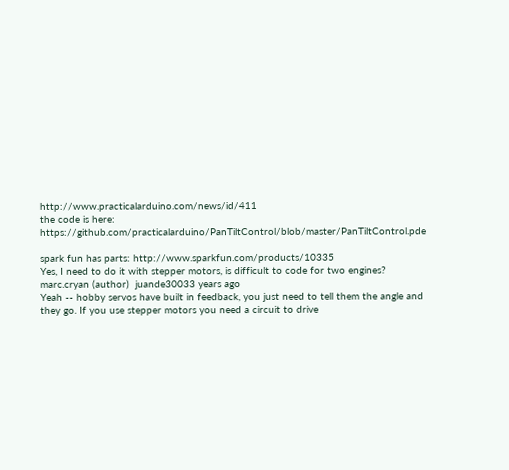http://www.practicalarduino.com/news/id/411
the code is here: https://github.com/practicalarduino/PanTiltControl/blob/master/PanTiltControl.pde

spark fun has parts: http://www.sparkfun.com/products/10335
Yes, I need to do it with stepper motors, is difficult to code for two engines?
marc.cryan (author)  juande30033 years ago
Yeah -- hobby servos have built in feedback, you just need to tell them the angle and they go. If you use stepper motors you need a circuit to drive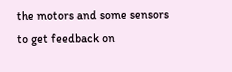the motors and some sensors to get feedback on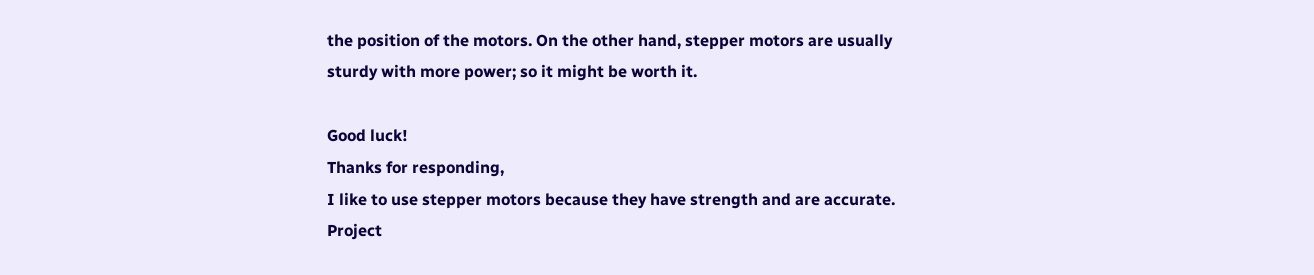the position of the motors. On the other hand, stepper motors are usually sturdy with more power; so it might be worth it.

Good luck!
Thanks for responding,
I like to use stepper motors because they have strength and are accurate. Project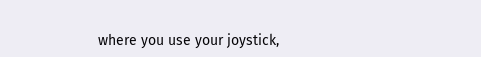where you use your joystick,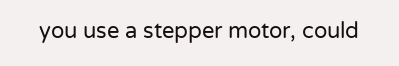you use a stepper motor, could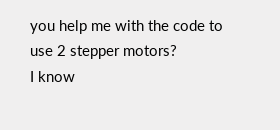you help me with the code to use 2 stepper motors?
I know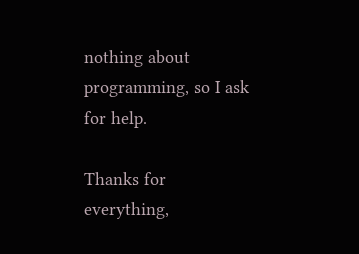nothing about programming, so I ask for help.

Thanks for everything,